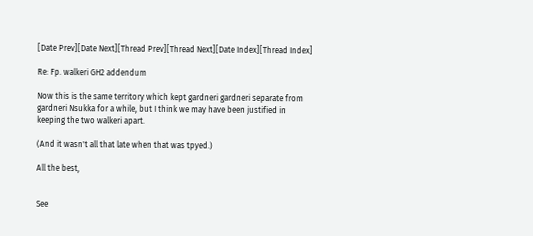[Date Prev][Date Next][Thread Prev][Thread Next][Date Index][Thread Index]

Re: Fp. walkeri GH2 addendum

Now this is the same territory which kept gardneri gardneri separate from
gardneri Nsukka for a while, but I think we may have been justified in
keeping the two walkeri apart.

(And it wasn't all that late when that was tpyed.)

All the best,


See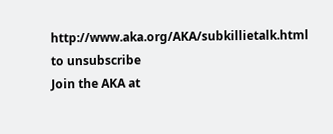http://www.aka.org/AKA/subkillietalk.html to unsubscribe
Join the AKA at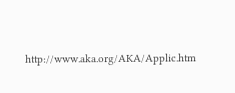http://www.aka.org/AKA/Applic.htm